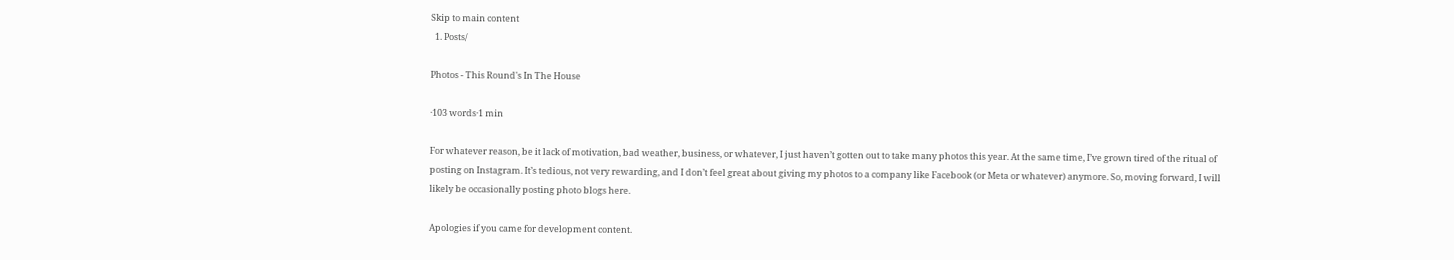Skip to main content
  1. Posts/

Photos - This Round's In The House

·103 words·1 min

For whatever reason, be it lack of motivation, bad weather, business, or whatever, I just haven’t gotten out to take many photos this year. At the same time, I’ve grown tired of the ritual of posting on Instagram. It’s tedious, not very rewarding, and I don’t feel great about giving my photos to a company like Facebook (or Meta or whatever) anymore. So, moving forward, I will likely be occasionally posting photo blogs here.

Apologies if you came for development content.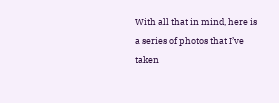With all that in mind, here is a series of photos that I’ve taken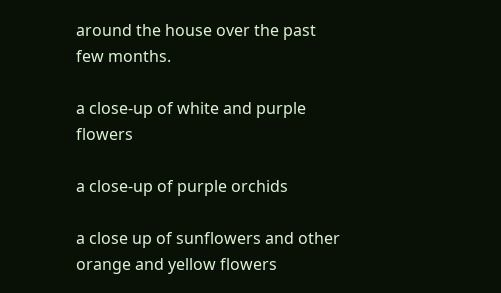around the house over the past few months.

a close-up of white and purple flowers

a close-up of purple orchids

a close up of sunflowers and other orange and yellow flowers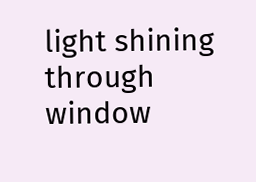light shining through window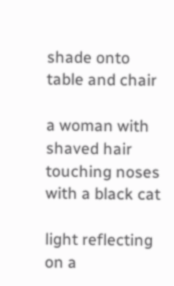shade onto table and chair

a woman with shaved hair touching noses with a black cat

light reflecting on a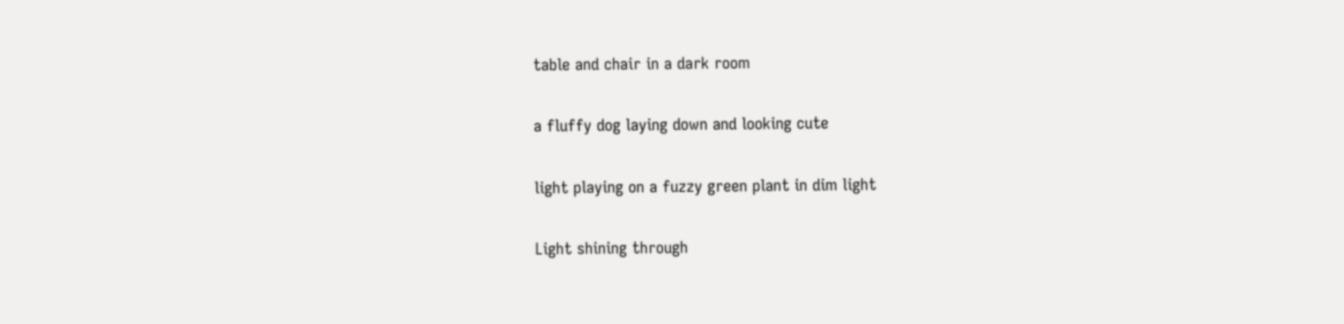table and chair in a dark room

a fluffy dog laying down and looking cute

light playing on a fuzzy green plant in dim light

Light shining through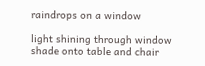raindrops on a window

light shining through window shade onto table and chair